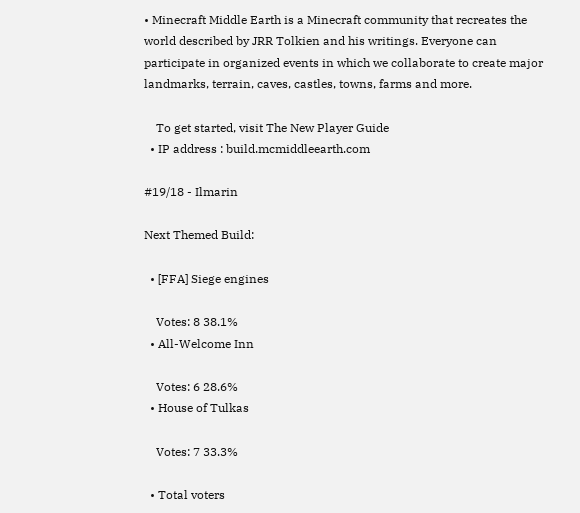• Minecraft Middle Earth is a Minecraft community that recreates the world described by JRR Tolkien and his writings. Everyone can participate in organized events in which we collaborate to create major landmarks, terrain, caves, castles, towns, farms and more.

    To get started, visit The New Player Guide
  • IP address : build.mcmiddleearth.com

#19/18 - Ilmarin

Next Themed Build:

  • [FFA] Siege engines

    Votes: 8 38.1%
  • All-Welcome Inn

    Votes: 6 28.6%
  • House of Tulkas

    Votes: 7 33.3%

  • Total voters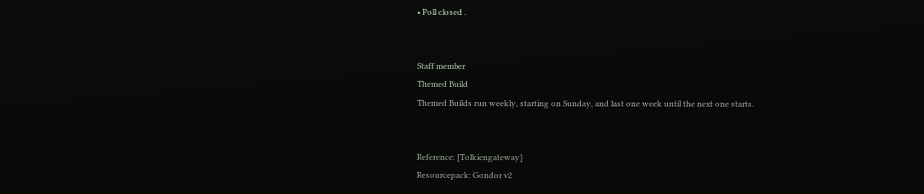• Poll closed .


Staff member
Themed Build
Themed Builds run weekly, starting on Sunday, and last one week until the next one starts.


Reference: [Tolkiengateway]
Resourcepack: Gondor v2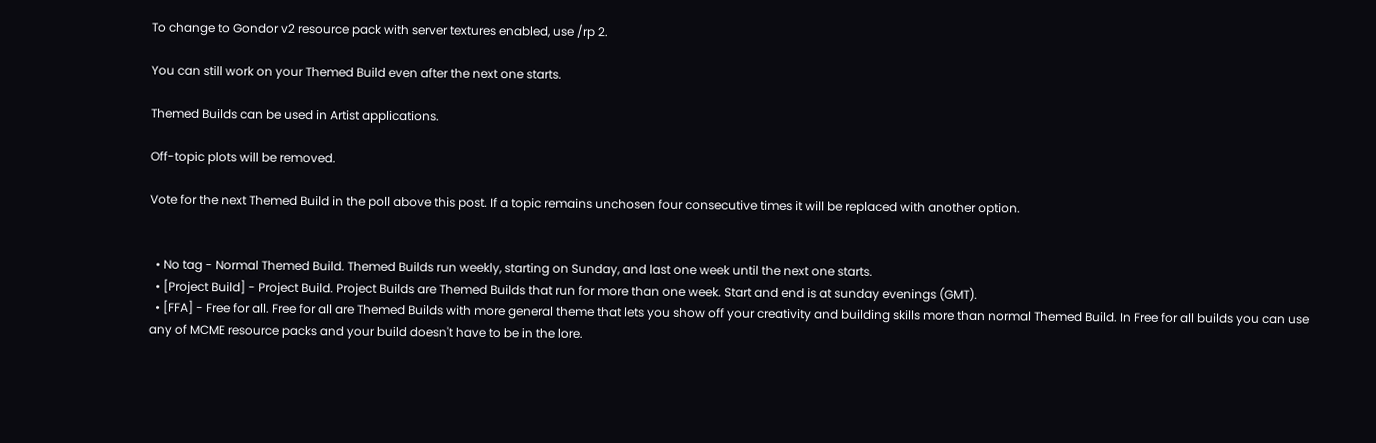To change to Gondor v2 resource pack with server textures enabled, use /rp 2.

You can still work on your Themed Build even after the next one starts.

Themed Builds can be used in Artist applications.

Off-topic plots will be removed.

Vote for the next Themed Build in the poll above this post. If a topic remains unchosen four consecutive times it will be replaced with another option.


  • No tag - Normal Themed Build. Themed Builds run weekly, starting on Sunday, and last one week until the next one starts.
  • [Project Build] - Project Build. Project Builds are Themed Builds that run for more than one week. Start and end is at sunday evenings (GMT).
  • [FFA] - Free for all. Free for all are Themed Builds with more general theme that lets you show off your creativity and building skills more than normal Themed Build. In Free for all builds you can use any of MCME resource packs and your build doesn't have to be in the lore.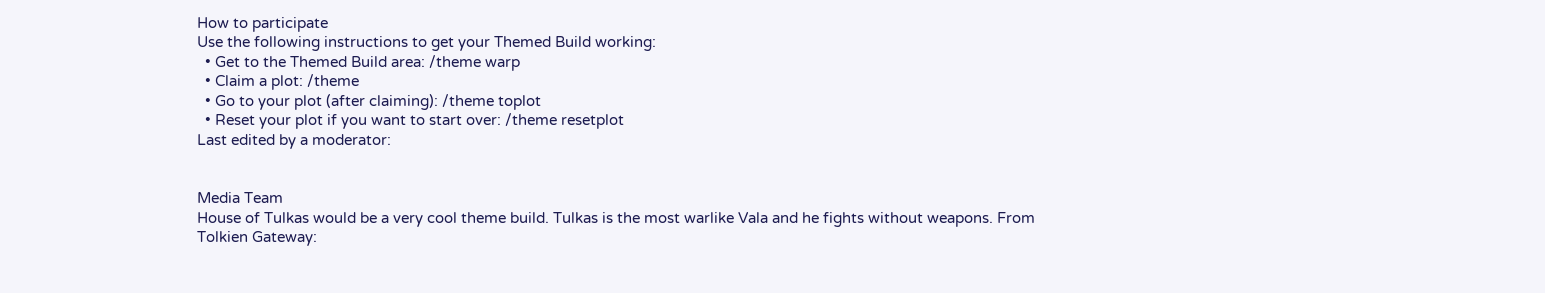How to participate
Use the following instructions to get your Themed Build working:
  • Get to the Themed Build area: /theme warp
  • Claim a plot: /theme
  • Go to your plot (after claiming): /theme toplot
  • Reset your plot if you want to start over: /theme resetplot
Last edited by a moderator:


Media Team
House of Tulkas would be a very cool theme build. Tulkas is the most warlike Vala and he fights without weapons. From Tolkien Gateway: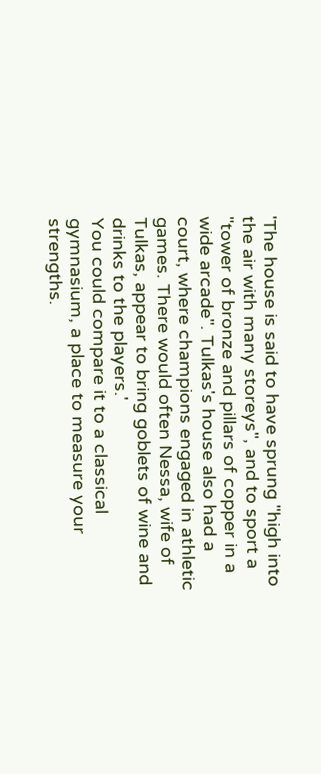'The house is said to have sprung "high into the air with many storeys", and to sport a "tower of bronze and pillars of copper in a wide arcade". Tulkas's house also had a court, where champions engaged in athletic games. There would often Nessa, wife of Tulkas, appear to bring goblets of wine and drinks to the players.'
You could compare it to a classical gymnasium, a place to measure your strengths.